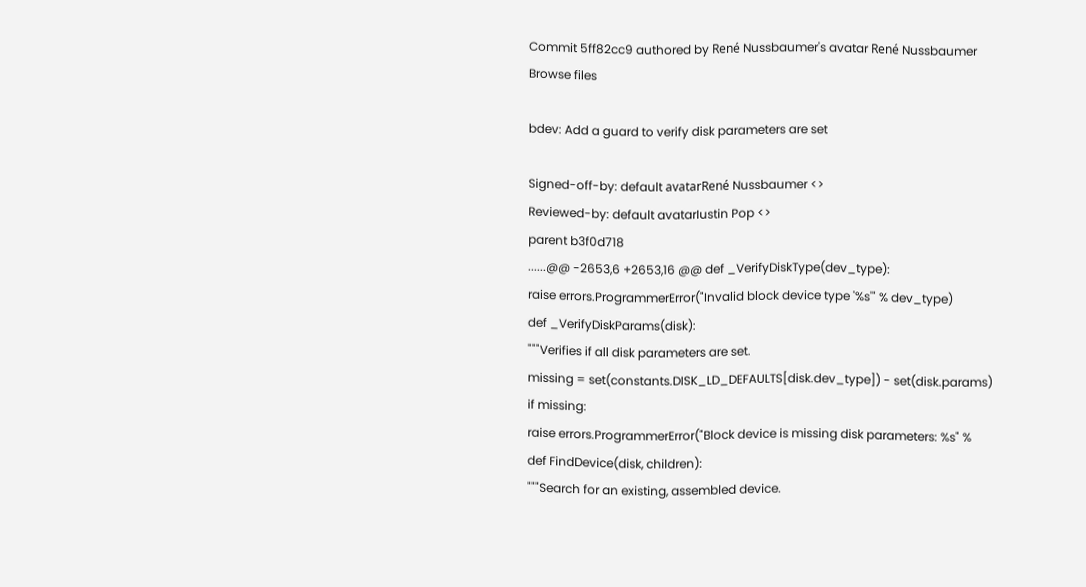Commit 5ff82cc9 authored by René Nussbaumer's avatar René Nussbaumer
Browse files

bdev: Add a guard to verify disk parameters are set

Signed-off-by: default avatarRené Nussbaumer <>
Reviewed-by: default avatarIustin Pop <>
parent b3f0d718
......@@ -2653,6 +2653,16 @@ def _VerifyDiskType(dev_type):
raise errors.ProgrammerError("Invalid block device type '%s'" % dev_type)
def _VerifyDiskParams(disk):
"""Verifies if all disk parameters are set.
missing = set(constants.DISK_LD_DEFAULTS[disk.dev_type]) - set(disk.params)
if missing:
raise errors.ProgrammerError("Block device is missing disk parameters: %s" %
def FindDevice(disk, children):
"""Search for an existing, assembled device.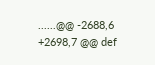......@@ -2688,6 +2698,7 @@ def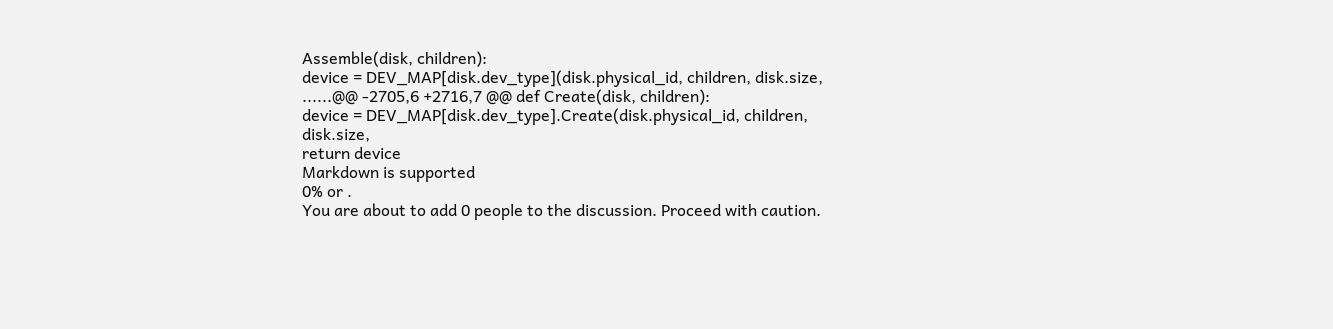Assemble(disk, children):
device = DEV_MAP[disk.dev_type](disk.physical_id, children, disk.size,
......@@ -2705,6 +2716,7 @@ def Create(disk, children):
device = DEV_MAP[disk.dev_type].Create(disk.physical_id, children, disk.size,
return device
Markdown is supported
0% or .
You are about to add 0 people to the discussion. Proceed with caution.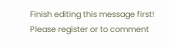Finish editing this message first!
Please register or to comment